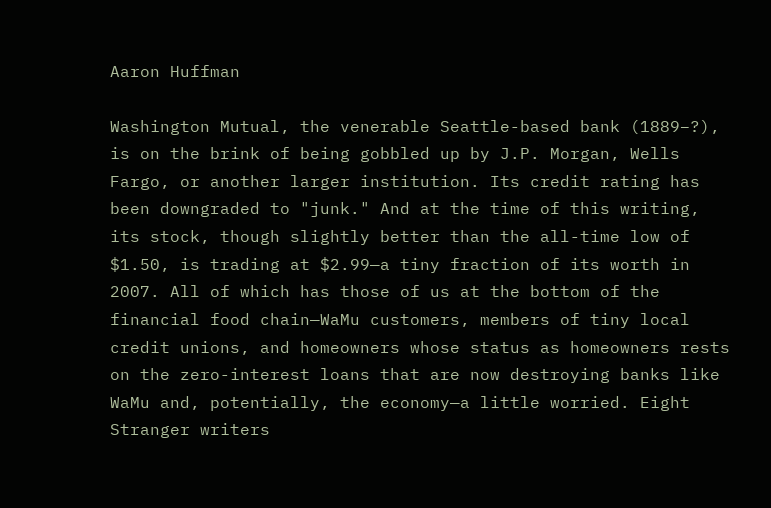Aaron Huffman

Washington Mutual, the venerable Seattle-based bank (1889–?), is on the brink of being gobbled up by J.P. Morgan, Wells Fargo, or another larger institution. Its credit rating has been downgraded to "junk." And at the time of this writing, its stock, though slightly better than the all-time low of $1.50, is trading at $2.99—a tiny fraction of its worth in 2007. All of which has those of us at the bottom of the financial food chain—WaMu customers, members of tiny local credit unions, and homeowners whose status as homeowners rests on the zero-interest loans that are now destroying banks like WaMu and, potentially, the economy—a little worried. Eight Stranger writers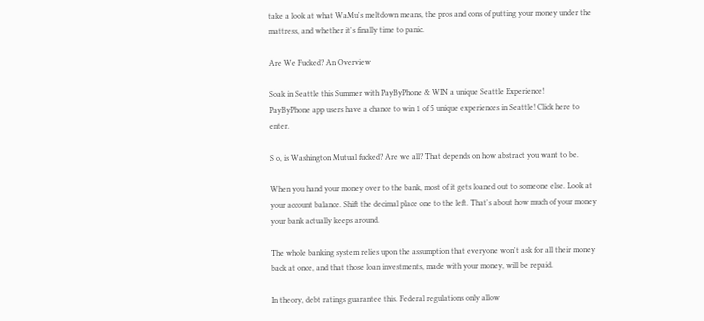take a look at what WaMu's meltdown means, the pros and cons of putting your money under the mattress, and whether it's finally time to panic.

Are We Fucked? An Overview

Soak in Seattle this Summer with PayByPhone & WIN a unique Seattle Experience!
PayByPhone app users have a chance to win 1 of 5 unique experiences in Seattle! Click here to enter.

S o, is Washington Mutual fucked? Are we all? That depends on how abstract you want to be.

When you hand your money over to the bank, most of it gets loaned out to someone else. Look at your account balance. Shift the decimal place one to the left. That's about how much of your money your bank actually keeps around.

The whole banking system relies upon the assumption that everyone won't ask for all their money back at once, and that those loan investments, made with your money, will be repaid.

In theory, debt ratings guarantee this. Federal regulations only allow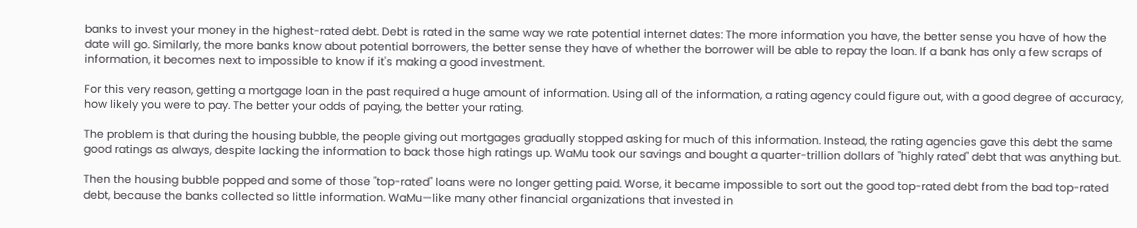banks to invest your money in the highest-rated debt. Debt is rated in the same way we rate potential internet dates: The more information you have, the better sense you have of how the date will go. Similarly, the more banks know about potential borrowers, the better sense they have of whether the borrower will be able to repay the loan. If a bank has only a few scraps of information, it becomes next to impossible to know if it's making a good investment.

For this very reason, getting a mortgage loan in the past required a huge amount of information. Using all of the information, a rating agency could figure out, with a good degree of accuracy, how likely you were to pay. The better your odds of paying, the better your rating.

The problem is that during the housing bubble, the people giving out mortgages gradually stopped asking for much of this information. Instead, the rating agencies gave this debt the same good ratings as always, despite lacking the information to back those high ratings up. WaMu took our savings and bought a quarter-trillion dollars of "highly rated" debt that was anything but.

Then the housing bubble popped and some of those "top-rated" loans were no longer getting paid. Worse, it became impossible to sort out the good top-rated debt from the bad top-rated debt, because the banks collected so little information. WaMu—like many other financial organizations that invested in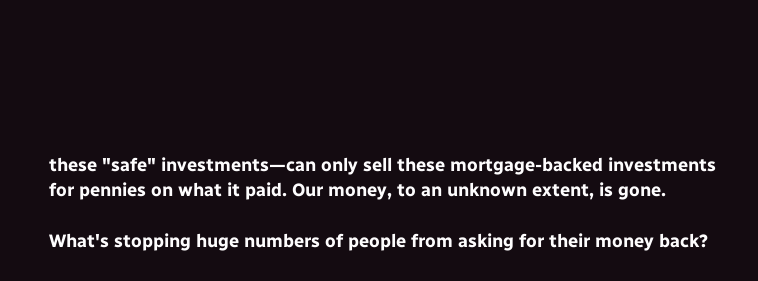these "safe" investments—can only sell these mortgage-backed investments for pennies on what it paid. Our money, to an unknown extent, is gone.

What's stopping huge numbers of people from asking for their money back?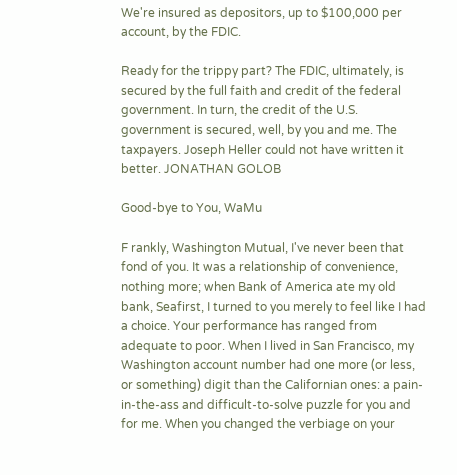We're insured as depositors, up to $100,000 per account, by the FDIC.

Ready for the trippy part? The FDIC, ultimately, is secured by the full faith and credit of the federal government. In turn, the credit of the U.S. government is secured, well, by you and me. The taxpayers. Joseph Heller could not have written it better. JONATHAN GOLOB

Good-bye to You, WaMu

F rankly, Washington Mutual, I've never been that fond of you. It was a relationship of convenience, nothing more; when Bank of America ate my old bank, Seafirst, I turned to you merely to feel like I had a choice. Your performance has ranged from adequate to poor. When I lived in San Francisco, my Washington account number had one more (or less, or something) digit than the Californian ones: a pain-in-the-ass and difficult-to-solve puzzle for you and for me. When you changed the verbiage on your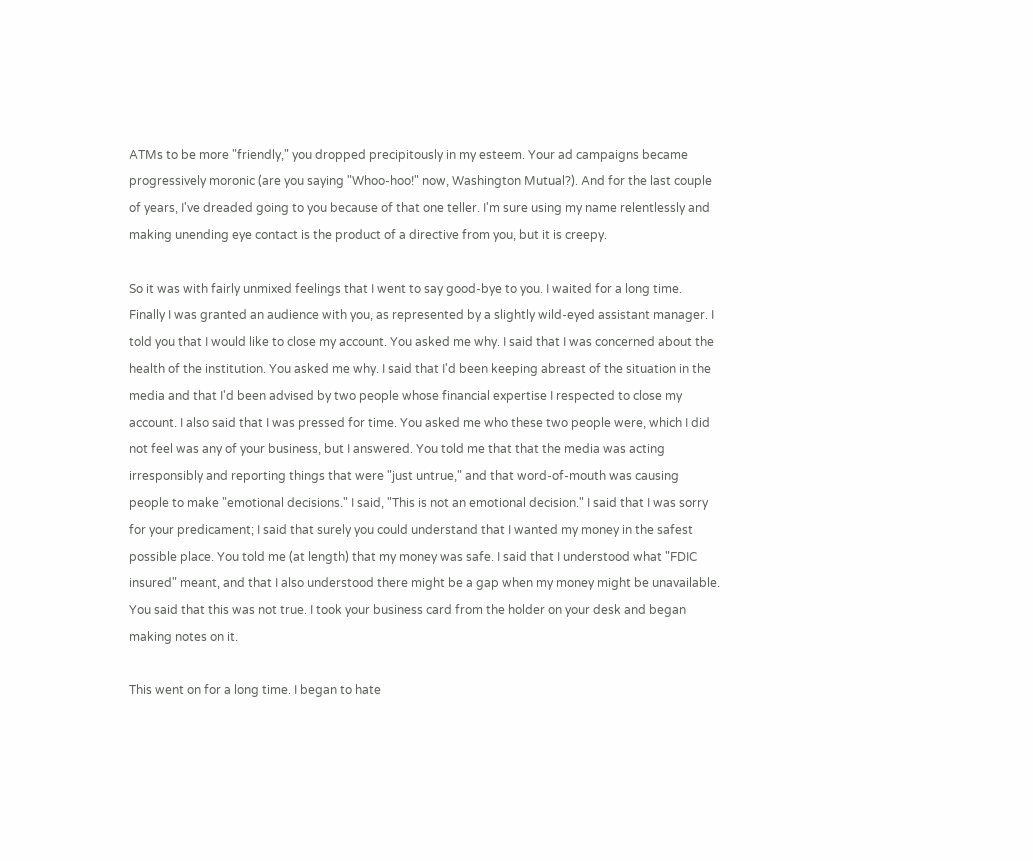ATMs to be more "friendly," you dropped precipitously in my esteem. Your ad campaigns became progressively moronic (are you saying "Whoo-hoo!" now, Washington Mutual?). And for the last couple of years, I've dreaded going to you because of that one teller. I'm sure using my name relentlessly and making unending eye contact is the product of a directive from you, but it is creepy.

So it was with fairly unmixed feelings that I went to say good-bye to you. I waited for a long time. Finally I was granted an audience with you, as represented by a slightly wild-eyed assistant manager. I told you that I would like to close my account. You asked me why. I said that I was concerned about the health of the institution. You asked me why. I said that I'd been keeping abreast of the situation in the media and that I'd been advised by two people whose financial expertise I respected to close my account. I also said that I was pressed for time. You asked me who these two people were, which I did not feel was any of your business, but I answered. You told me that that the media was acting irresponsibly and reporting things that were "just untrue," and that word-of-mouth was causing people to make "emotional decisions." I said, "This is not an emotional decision." I said that I was sorry for your predicament; I said that surely you could understand that I wanted my money in the safest possible place. You told me (at length) that my money was safe. I said that I understood what "FDIC insured" meant, and that I also understood there might be a gap when my money might be unavailable. You said that this was not true. I took your business card from the holder on your desk and began making notes on it.

This went on for a long time. I began to hate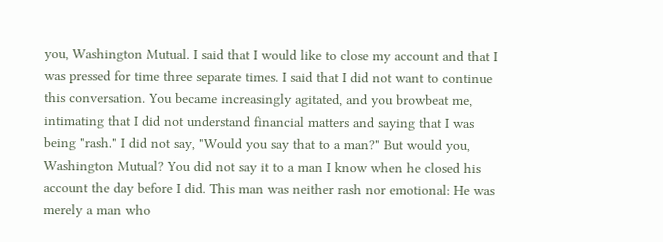you, Washington Mutual. I said that I would like to close my account and that I was pressed for time three separate times. I said that I did not want to continue this conversation. You became increasingly agitated, and you browbeat me, intimating that I did not understand financial matters and saying that I was being "rash." I did not say, "Would you say that to a man?" But would you, Washington Mutual? You did not say it to a man I know when he closed his account the day before I did. This man was neither rash nor emotional: He was merely a man who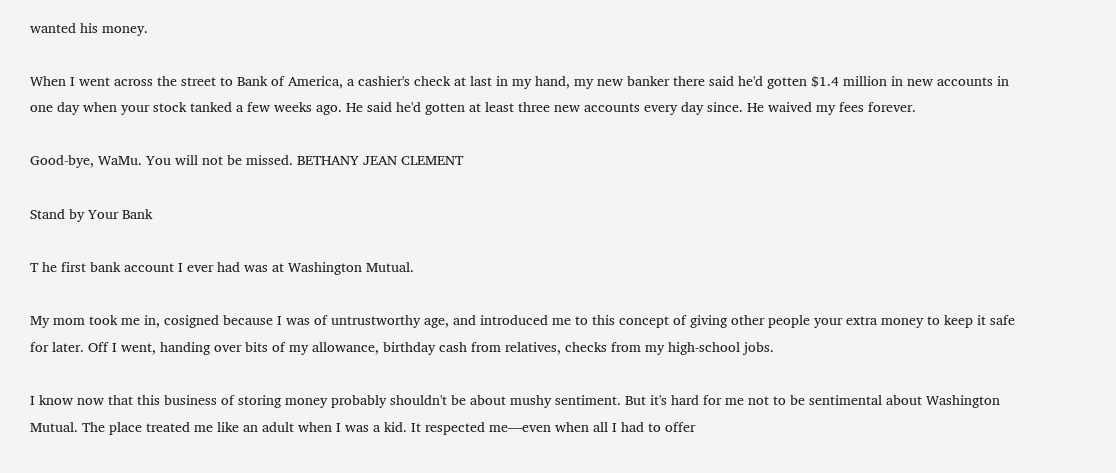wanted his money.

When I went across the street to Bank of America, a cashier's check at last in my hand, my new banker there said he'd gotten $1.4 million in new accounts in one day when your stock tanked a few weeks ago. He said he'd gotten at least three new accounts every day since. He waived my fees forever.

Good-bye, WaMu. You will not be missed. BETHANY JEAN CLEMENT

Stand by Your Bank

T he first bank account I ever had was at Washington Mutual.

My mom took me in, cosigned because I was of untrustworthy age, and introduced me to this concept of giving other people your extra money to keep it safe for later. Off I went, handing over bits of my allowance, birthday cash from relatives, checks from my high-school jobs.

I know now that this business of storing money probably shouldn't be about mushy sentiment. But it's hard for me not to be sentimental about Washington Mutual. The place treated me like an adult when I was a kid. It respected me—even when all I had to offer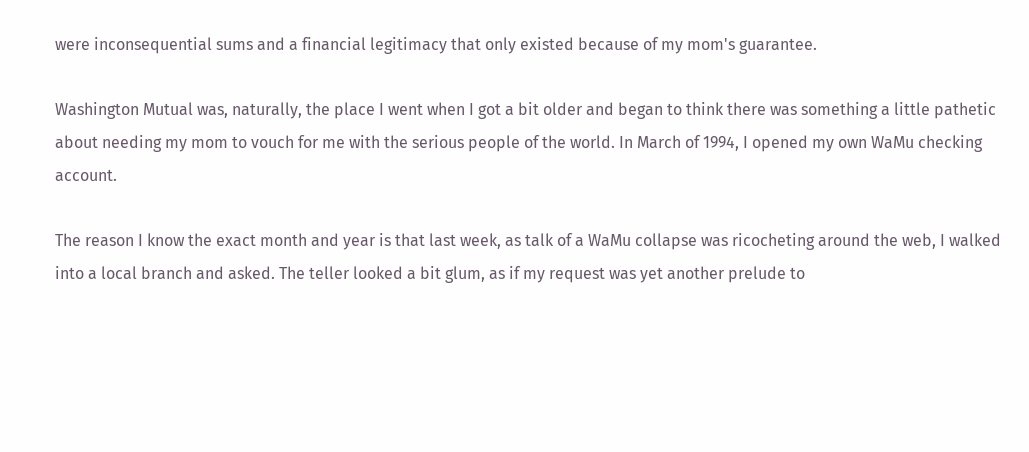were inconsequential sums and a financial legitimacy that only existed because of my mom's guarantee.

Washington Mutual was, naturally, the place I went when I got a bit older and began to think there was something a little pathetic about needing my mom to vouch for me with the serious people of the world. In March of 1994, I opened my own WaMu checking account.

The reason I know the exact month and year is that last week, as talk of a WaMu collapse was ricocheting around the web, I walked into a local branch and asked. The teller looked a bit glum, as if my request was yet another prelude to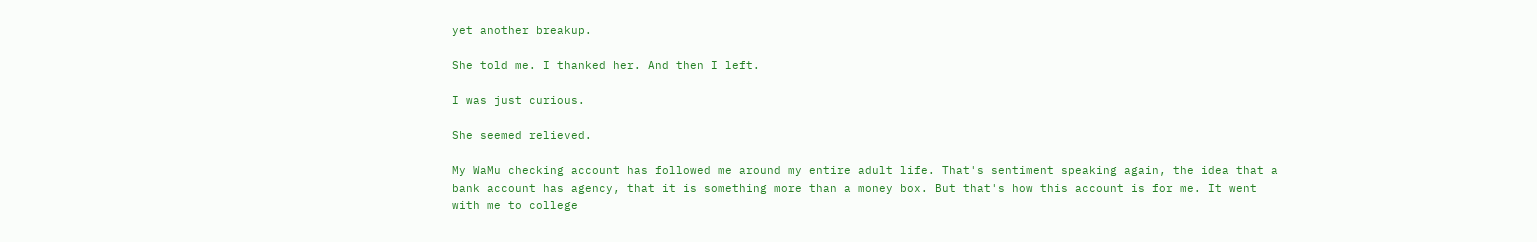yet another breakup.

She told me. I thanked her. And then I left.

I was just curious.

She seemed relieved.

My WaMu checking account has followed me around my entire adult life. That's sentiment speaking again, the idea that a bank account has agency, that it is something more than a money box. But that's how this account is for me. It went with me to college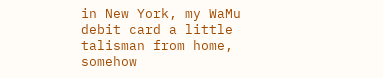in New York, my WaMu debit card a little talisman from home, somehow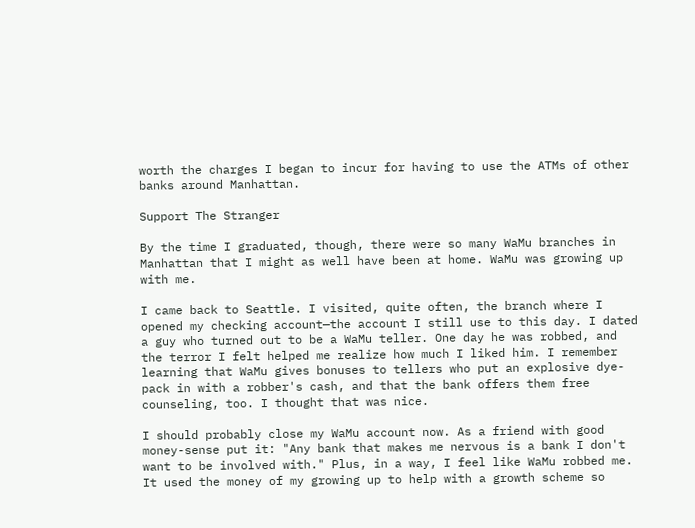worth the charges I began to incur for having to use the ATMs of other banks around Manhattan.

Support The Stranger

By the time I graduated, though, there were so many WaMu branches in Manhattan that I might as well have been at home. WaMu was growing up with me.

I came back to Seattle. I visited, quite often, the branch where I opened my checking account—the account I still use to this day. I dated a guy who turned out to be a WaMu teller. One day he was robbed, and the terror I felt helped me realize how much I liked him. I remember learning that WaMu gives bonuses to tellers who put an explosive dye-pack in with a robber's cash, and that the bank offers them free counseling, too. I thought that was nice.

I should probably close my WaMu account now. As a friend with good money-sense put it: "Any bank that makes me nervous is a bank I don't want to be involved with." Plus, in a way, I feel like WaMu robbed me. It used the money of my growing up to help with a growth scheme so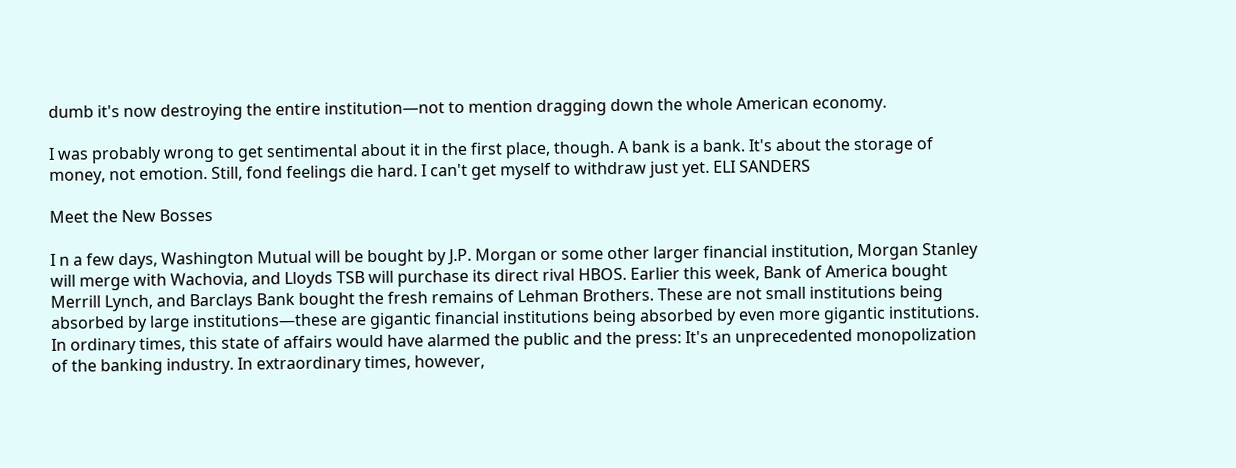dumb it's now destroying the entire institution—not to mention dragging down the whole American economy.

I was probably wrong to get sentimental about it in the first place, though. A bank is a bank. It's about the storage of money, not emotion. Still, fond feelings die hard. I can't get myself to withdraw just yet. ELI SANDERS

Meet the New Bosses

I n a few days, Washington Mutual will be bought by J.P. Morgan or some other larger financial institution, Morgan Stanley will merge with Wachovia, and Lloyds TSB will purchase its direct rival HBOS. Earlier this week, Bank of America bought Merrill Lynch, and Barclays Bank bought the fresh remains of Lehman Brothers. These are not small institutions being absorbed by large institutions—these are gigantic financial institutions being absorbed by even more gigantic institutions. In ordinary times, this state of affairs would have alarmed the public and the press: It's an unprecedented monopolization of the banking industry. In extraordinary times, however,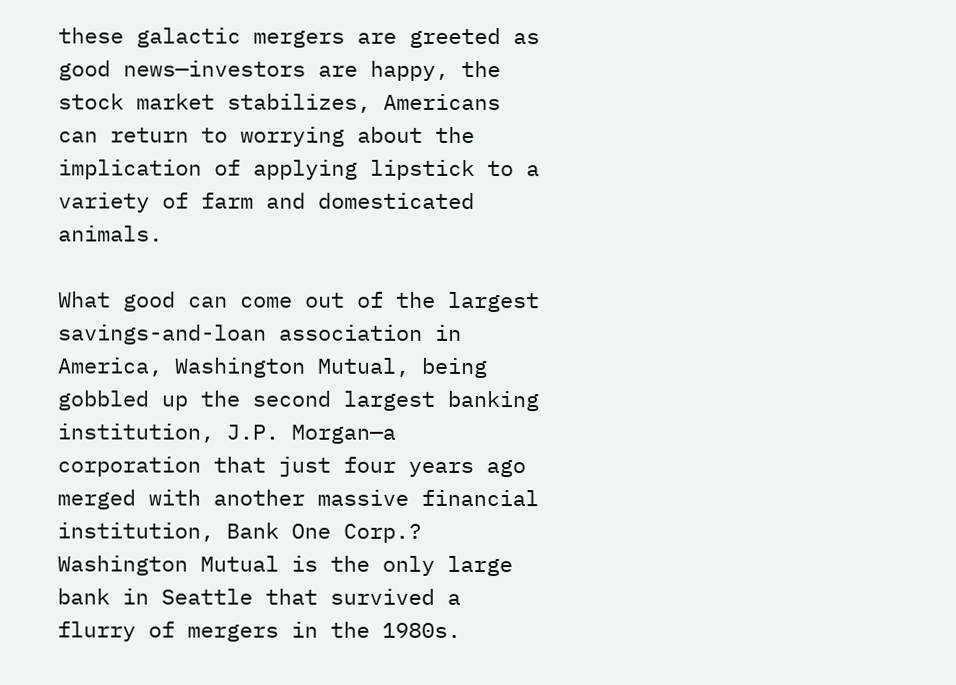these galactic mergers are greeted as good news—investors are happy, the stock market stabilizes, Americans can return to worrying about the implication of applying lipstick to a variety of farm and domesticated animals.

What good can come out of the largest savings-and-loan association in America, Washington Mutual, being gobbled up the second largest banking institution, J.P. Morgan—a corporation that just four years ago merged with another massive financial institution, Bank One Corp.? Washington Mutual is the only large bank in Seattle that survived a flurry of mergers in the 1980s.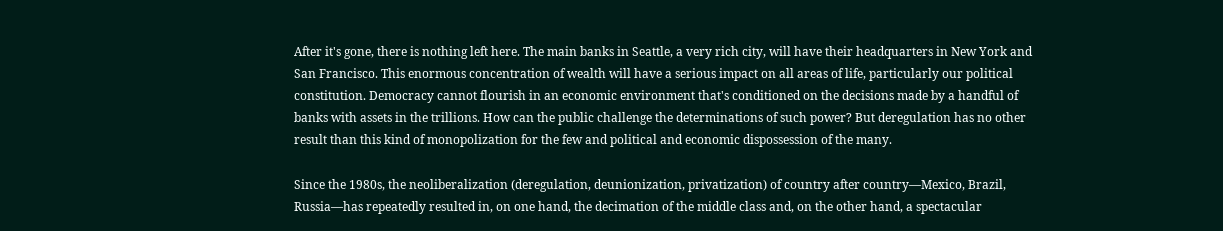After it's gone, there is nothing left here. The main banks in Seattle, a very rich city, will have their headquarters in New York and San Francisco. This enormous concentration of wealth will have a serious impact on all areas of life, particularly our political constitution. Democracy cannot flourish in an economic environment that's conditioned on the decisions made by a handful of banks with assets in the trillions. How can the public challenge the determinations of such power? But deregulation has no other result than this kind of monopolization for the few and political and economic dispossession of the many.

Since the 1980s, the neoliberalization (deregulation, deunionization, privatization) of country after country—Mexico, Brazil, Russia—has repeatedly resulted in, on one hand, the decimation of the middle class and, on the other hand, a spectacular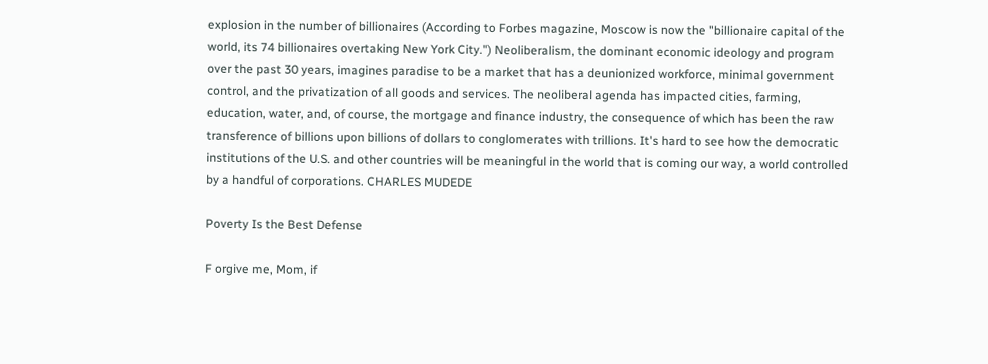explosion in the number of billionaires (According to Forbes magazine, Moscow is now the "billionaire capital of the world, its 74 billionaires overtaking New York City.") Neoliberalism, the dominant economic ideology and program over the past 30 years, imagines paradise to be a market that has a deunionized workforce, minimal government control, and the privatization of all goods and services. The neoliberal agenda has impacted cities, farming, education, water, and, of course, the mortgage and finance industry, the consequence of which has been the raw transference of billions upon billions of dollars to conglomerates with trillions. It's hard to see how the democratic institutions of the U.S. and other countries will be meaningful in the world that is coming our way, a world controlled by a handful of corporations. CHARLES MUDEDE

Poverty Is the Best Defense

F orgive me, Mom, if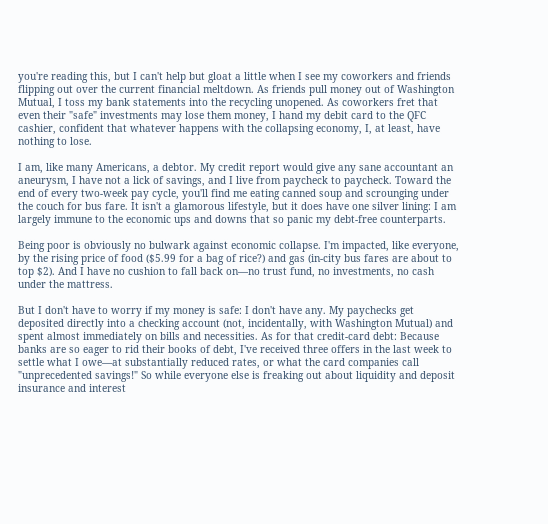you're reading this, but I can't help but gloat a little when I see my coworkers and friends flipping out over the current financial meltdown. As friends pull money out of Washington Mutual, I toss my bank statements into the recycling unopened. As coworkers fret that even their "safe" investments may lose them money, I hand my debit card to the QFC cashier, confident that whatever happens with the collapsing economy, I, at least, have nothing to lose.

I am, like many Americans, a debtor. My credit report would give any sane accountant an aneurysm, I have not a lick of savings, and I live from paycheck to paycheck. Toward the end of every two-week pay cycle, you'll find me eating canned soup and scrounging under the couch for bus fare. It isn't a glamorous lifestyle, but it does have one silver lining: I am largely immune to the economic ups and downs that so panic my debt-free counterparts.

Being poor is obviously no bulwark against economic collapse. I'm impacted, like everyone, by the rising price of food ($5.99 for a bag of rice?) and gas (in-city bus fares are about to top $2). And I have no cushion to fall back on—no trust fund, no investments, no cash under the mattress.

But I don't have to worry if my money is safe: I don't have any. My paychecks get deposited directly into a checking account (not, incidentally, with Washington Mutual) and spent almost immediately on bills and necessities. As for that credit-card debt: Because banks are so eager to rid their books of debt, I've received three offers in the last week to settle what I owe—at substantially reduced rates, or what the card companies call "unprecedented savings!" So while everyone else is freaking out about liquidity and deposit insurance and interest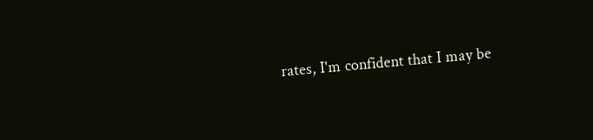rates, I'm confident that I may be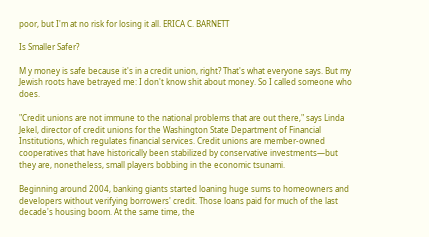poor, but I'm at no risk for losing it all. ERICA C. BARNETT

Is Smaller Safer?

M y money is safe because it's in a credit union, right? That's what everyone says. But my Jewish roots have betrayed me: I don't know shit about money. So I called someone who does.

"Credit unions are not immune to the national problems that are out there," says Linda Jekel, director of credit unions for the Washington State Department of Financial Institutions, which regulates financial services. Credit unions are member-owned cooperatives that have historically been stabilized by conservative investments—but they are, nonetheless, small players bobbing in the economic tsunami.

Beginning around 2004, banking giants started loaning huge sums to homeowners and developers without verifying borrowers' credit. Those loans paid for much of the last decade's housing boom. At the same time, the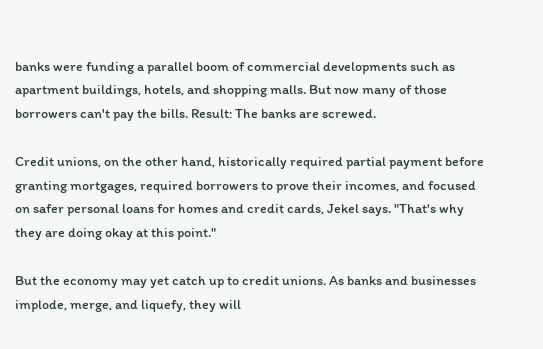banks were funding a parallel boom of commercial developments such as apartment buildings, hotels, and shopping malls. But now many of those borrowers can't pay the bills. Result: The banks are screwed.

Credit unions, on the other hand, historically required partial payment before granting mortgages, required borrowers to prove their incomes, and focused on safer personal loans for homes and credit cards, Jekel says. "That's why they are doing okay at this point."

But the economy may yet catch up to credit unions. As banks and businesses implode, merge, and liquefy, they will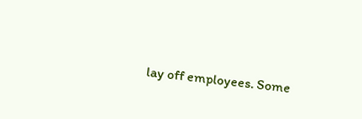lay off employees. Some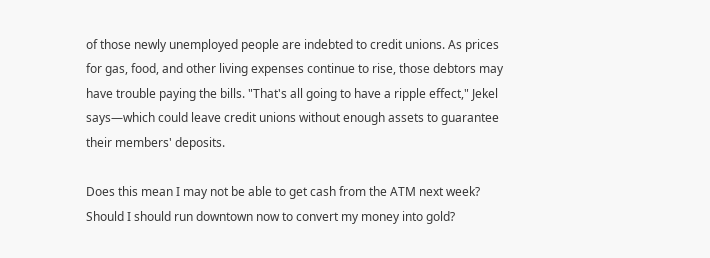of those newly unemployed people are indebted to credit unions. As prices for gas, food, and other living expenses continue to rise, those debtors may have trouble paying the bills. "That's all going to have a ripple effect," Jekel says—which could leave credit unions without enough assets to guarantee their members' deposits.

Does this mean I may not be able to get cash from the ATM next week? Should I should run downtown now to convert my money into gold?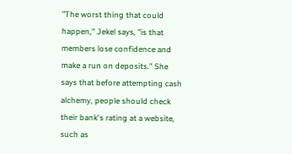"The worst thing that could happen," Jekel says, "is that members lose confidence and make a run on deposits." She says that before attempting cash alchemy, people should check their bank's rating at a website, such as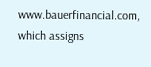www.bauerfinancial.com, which assigns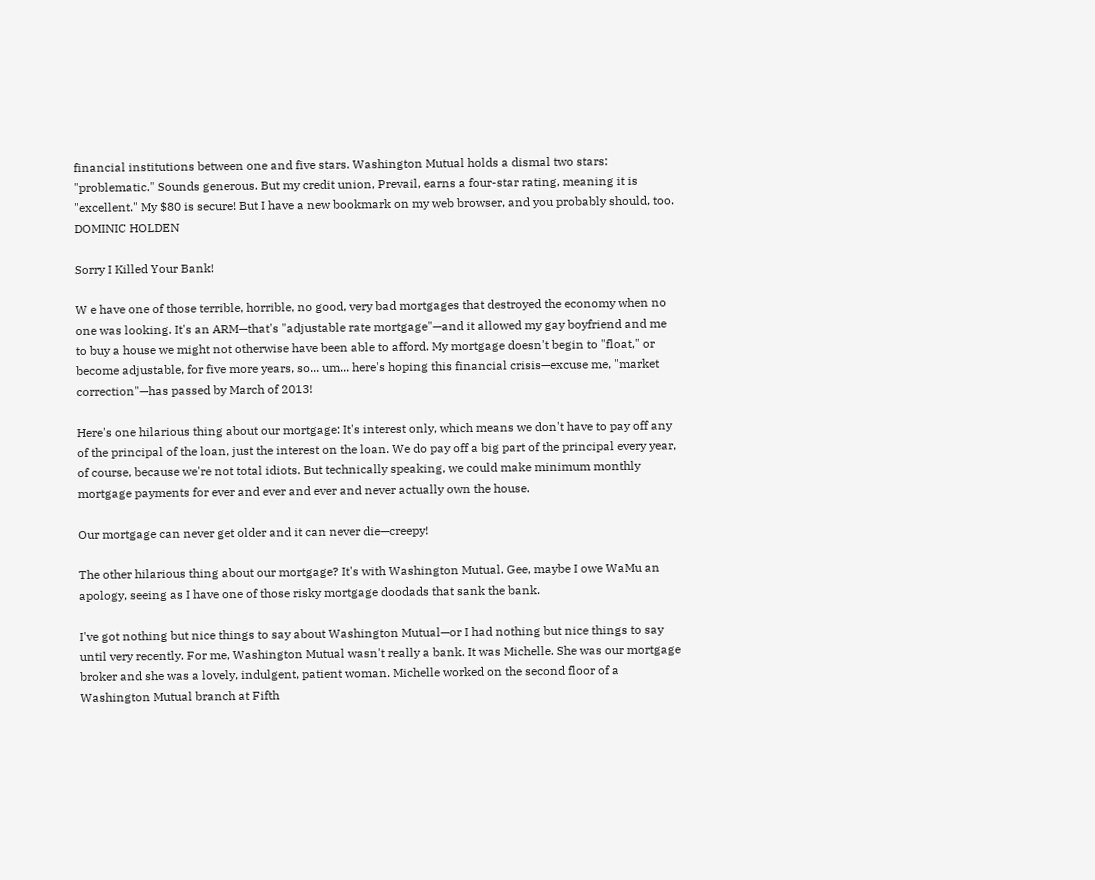financial institutions between one and five stars. Washington Mutual holds a dismal two stars: "problematic." Sounds generous. But my credit union, Prevail, earns a four-star rating, meaning it is "excellent." My $80 is secure! But I have a new bookmark on my web browser, and you probably should, too. DOMINIC HOLDEN

Sorry I Killed Your Bank!

W e have one of those terrible, horrible, no good, very bad mortgages that destroyed the economy when no one was looking. It's an ARM—that's "adjustable rate mortgage"—and it allowed my gay boyfriend and me to buy a house we might not otherwise have been able to afford. My mortgage doesn't begin to "float," or become adjustable, for five more years, so... um... here's hoping this financial crisis—excuse me, "market correction"—has passed by March of 2013!

Here's one hilarious thing about our mortgage: It's interest only, which means we don't have to pay off any of the principal of the loan, just the interest on the loan. We do pay off a big part of the principal every year, of course, because we're not total idiots. But technically speaking, we could make minimum monthly mortgage payments for ever and ever and ever and never actually own the house.

Our mortgage can never get older and it can never die—creepy!

The other hilarious thing about our mortgage? It's with Washington Mutual. Gee, maybe I owe WaMu an apology, seeing as I have one of those risky mortgage doodads that sank the bank.

I've got nothing but nice things to say about Washington Mutual—or I had nothing but nice things to say until very recently. For me, Washington Mutual wasn't really a bank. It was Michelle. She was our mortgage broker and she was a lovely, indulgent, patient woman. Michelle worked on the second floor of a Washington Mutual branch at Fifth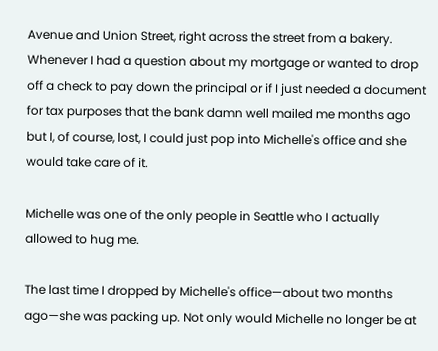Avenue and Union Street, right across the street from a bakery. Whenever I had a question about my mortgage or wanted to drop off a check to pay down the principal or if I just needed a document for tax purposes that the bank damn well mailed me months ago but I, of course, lost, I could just pop into Michelle's office and she would take care of it.

Michelle was one of the only people in Seattle who I actually allowed to hug me.

The last time I dropped by Michelle's office—about two months ago—she was packing up. Not only would Michelle no longer be at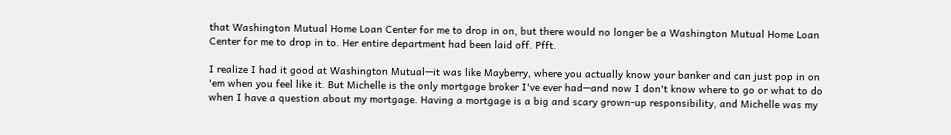that Washington Mutual Home Loan Center for me to drop in on, but there would no longer be a Washington Mutual Home Loan Center for me to drop in to. Her entire department had been laid off. Pfft.

I realize I had it good at Washington Mutual—it was like Mayberry, where you actually know your banker and can just pop in on 'em when you feel like it. But Michelle is the only mortgage broker I've ever had—and now I don't know where to go or what to do when I have a question about my mortgage. Having a mortgage is a big and scary grown-up responsibility, and Michelle was my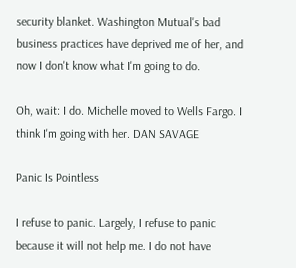security blanket. Washington Mutual's bad business practices have deprived me of her, and now I don't know what I'm going to do.

Oh, wait: I do. Michelle moved to Wells Fargo. I think I'm going with her. DAN SAVAGE

Panic Is Pointless

I refuse to panic. Largely, I refuse to panic because it will not help me. I do not have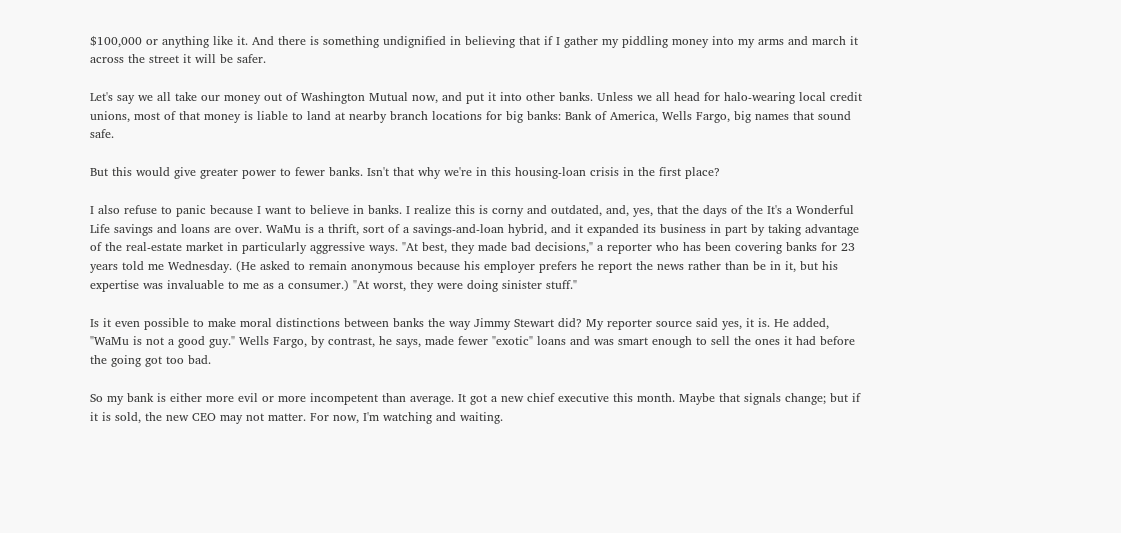$100,000 or anything like it. And there is something undignified in believing that if I gather my piddling money into my arms and march it across the street it will be safer.

Let's say we all take our money out of Washington Mutual now, and put it into other banks. Unless we all head for halo-wearing local credit unions, most of that money is liable to land at nearby branch locations for big banks: Bank of America, Wells Fargo, big names that sound safe.

But this would give greater power to fewer banks. Isn't that why we're in this housing-loan crisis in the first place?

I also refuse to panic because I want to believe in banks. I realize this is corny and outdated, and, yes, that the days of the It's a Wonderful Life savings and loans are over. WaMu is a thrift, sort of a savings-and-loan hybrid, and it expanded its business in part by taking advantage of the real-estate market in particularly aggressive ways. "At best, they made bad decisions," a reporter who has been covering banks for 23 years told me Wednesday. (He asked to remain anonymous because his employer prefers he report the news rather than be in it, but his expertise was invaluable to me as a consumer.) "At worst, they were doing sinister stuff."

Is it even possible to make moral distinctions between banks the way Jimmy Stewart did? My reporter source said yes, it is. He added, "WaMu is not a good guy." Wells Fargo, by contrast, he says, made fewer "exotic" loans and was smart enough to sell the ones it had before the going got too bad.

So my bank is either more evil or more incompetent than average. It got a new chief executive this month. Maybe that signals change; but if it is sold, the new CEO may not matter. For now, I'm watching and waiting.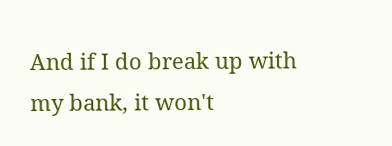And if I do break up with my bank, it won't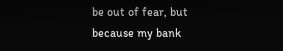be out of fear, but because my bank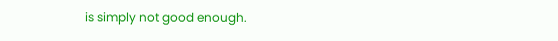is simply not good enough.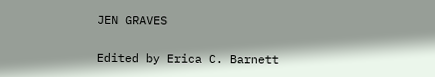JEN GRAVES

Edited by Erica C. Barnett